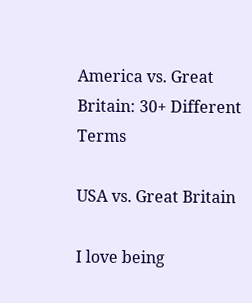America vs. Great Britain: 30+ Different Terms

USA vs. Great Britain

I love being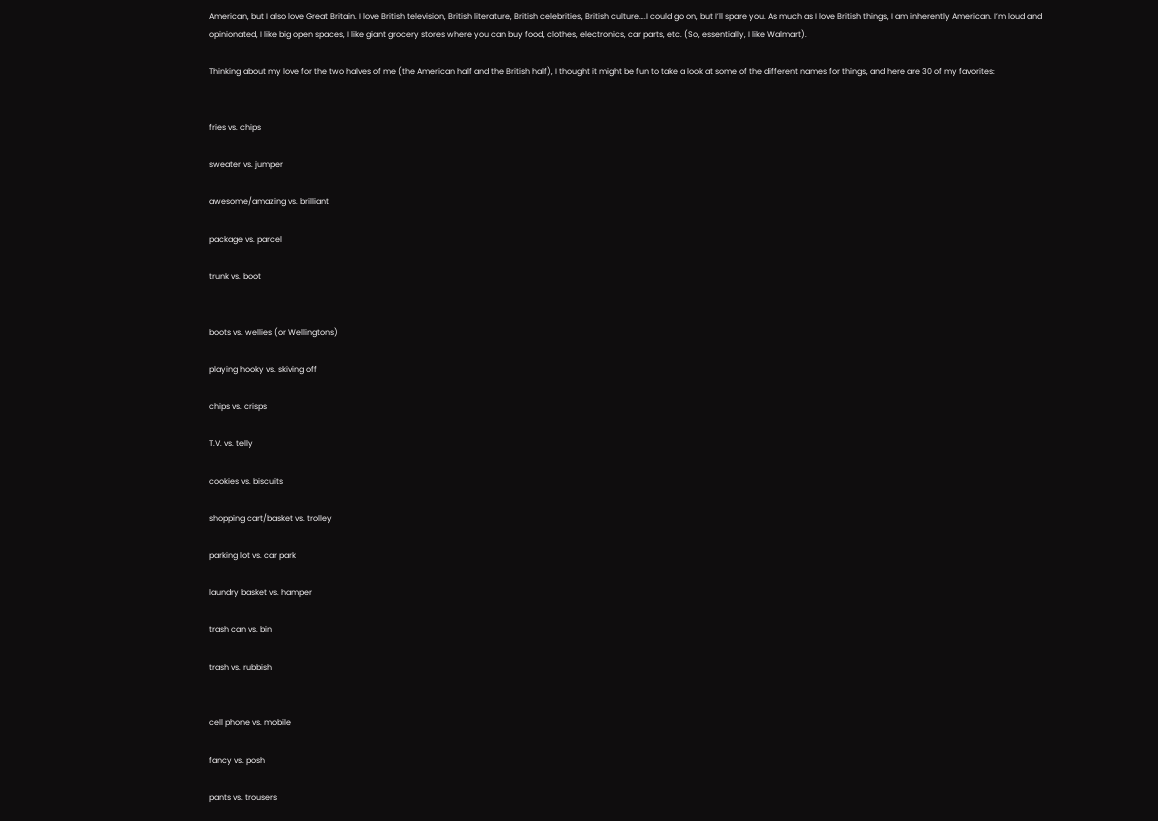American, but I also love Great Britain. I love British television, British literature, British celebrities, British culture….I could go on, but I’ll spare you. As much as I love British things, I am inherently American. I’m loud and opinionated, I like big open spaces, I like giant grocery stores where you can buy food, clothes, electronics, car parts, etc. (So, essentially, I like Walmart).

Thinking about my love for the two halves of me (the American half and the British half), I thought it might be fun to take a look at some of the different names for things, and here are 30 of my favorites:


fries vs. chips

sweater vs. jumper

awesome/amazing vs. brilliant

package vs. parcel

trunk vs. boot


boots vs. wellies (or Wellingtons)

playing hooky vs. skiving off

chips vs. crisps

T.V. vs. telly

cookies vs. biscuits

shopping cart/basket vs. trolley

parking lot vs. car park

laundry basket vs. hamper

trash can vs. bin

trash vs. rubbish


cell phone vs. mobile

fancy vs. posh

pants vs. trousers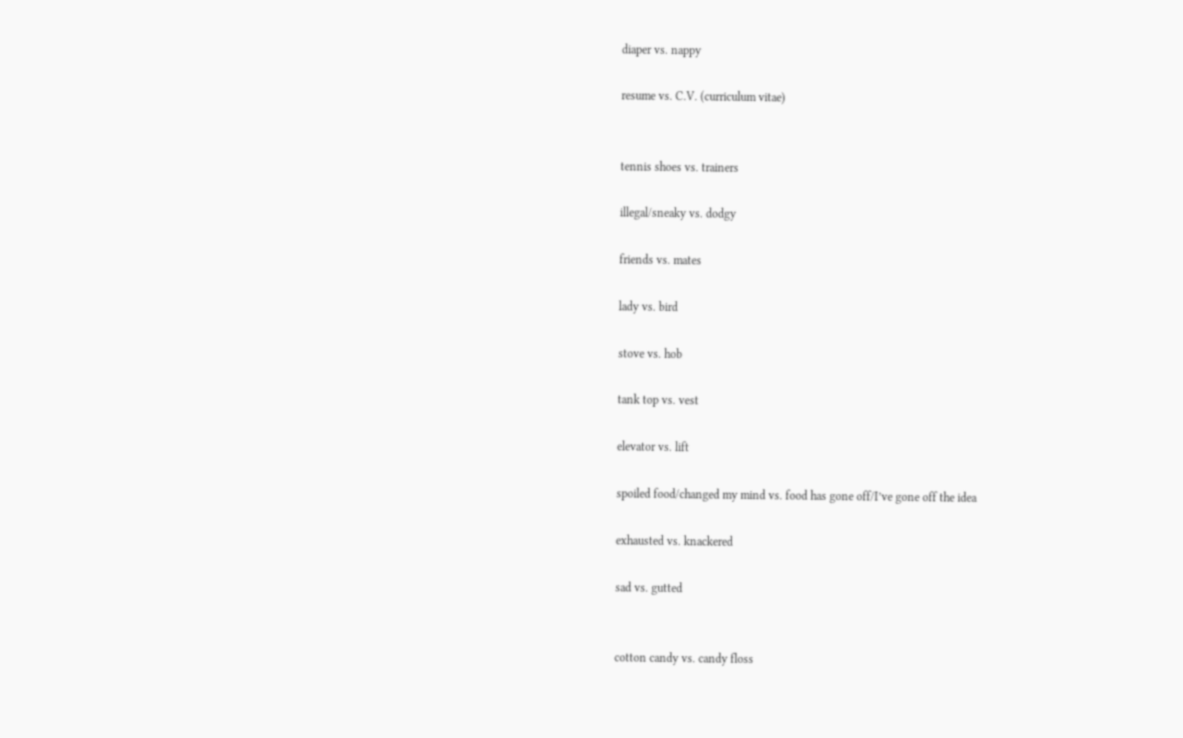diaper vs. nappy

resume vs. C.V. (curriculum vitae)


tennis shoes vs. trainers

illegal/sneaky vs. dodgy

friends vs. mates

lady vs. bird

stove vs. hob

tank top vs. vest

elevator vs. lift

spoiled food/changed my mind vs. food has gone off/I’ve gone off the idea

exhausted vs. knackered

sad vs. gutted


cotton candy vs. candy floss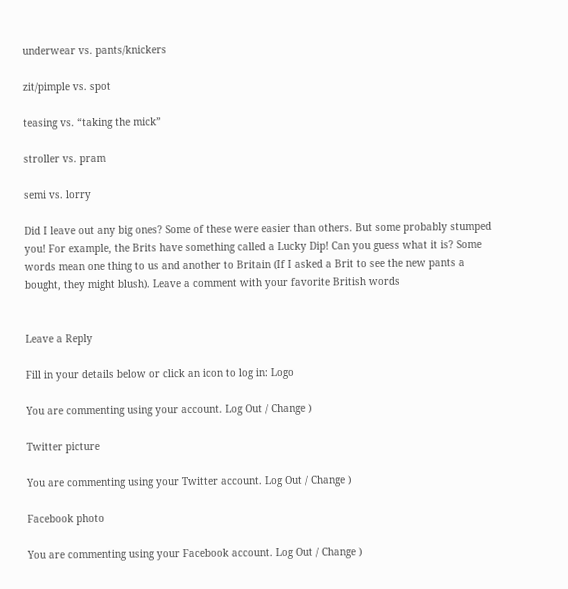underwear vs. pants/knickers

zit/pimple vs. spot

teasing vs. “taking the mick”

stroller vs. pram

semi vs. lorry

Did I leave out any big ones? Some of these were easier than others. But some probably stumped you! For example, the Brits have something called a Lucky Dip! Can you guess what it is? Some words mean one thing to us and another to Britain (If I asked a Brit to see the new pants a bought, they might blush). Leave a comment with your favorite British words


Leave a Reply

Fill in your details below or click an icon to log in: Logo

You are commenting using your account. Log Out / Change )

Twitter picture

You are commenting using your Twitter account. Log Out / Change )

Facebook photo

You are commenting using your Facebook account. Log Out / Change )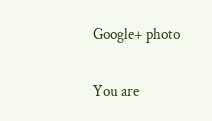Google+ photo

You are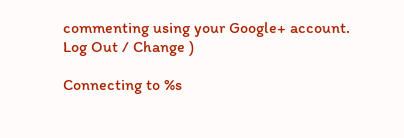commenting using your Google+ account. Log Out / Change )

Connecting to %s